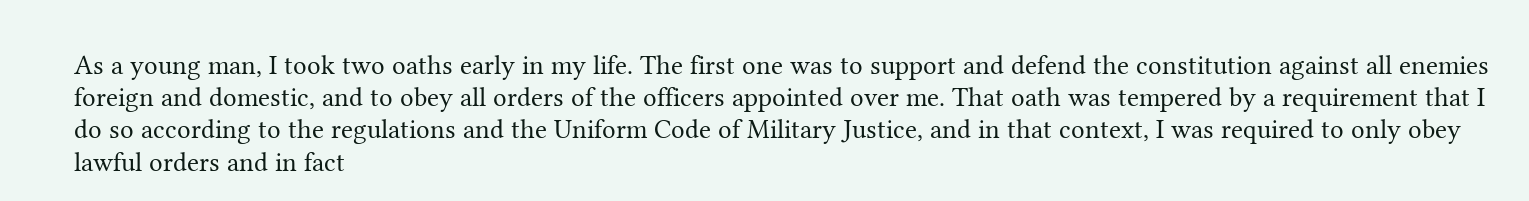As a young man, I took two oaths early in my life. The first one was to support and defend the constitution against all enemies foreign and domestic, and to obey all orders of the officers appointed over me. That oath was tempered by a requirement that I do so according to the regulations and the Uniform Code of Military Justice, and in that context, I was required to only obey lawful orders and in fact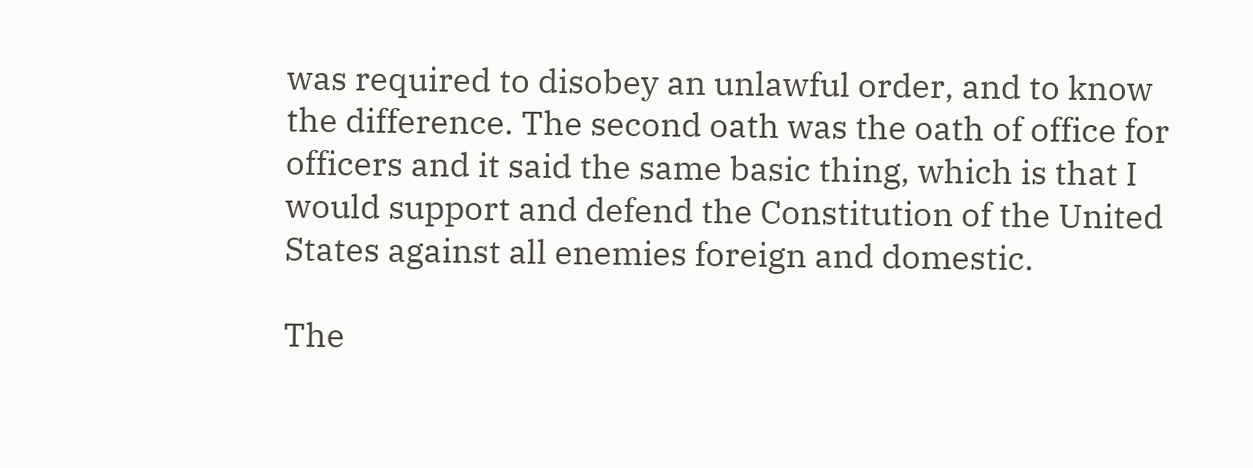was required to disobey an unlawful order, and to know the difference. The second oath was the oath of office for officers and it said the same basic thing, which is that I would support and defend the Constitution of the United States against all enemies foreign and domestic.

The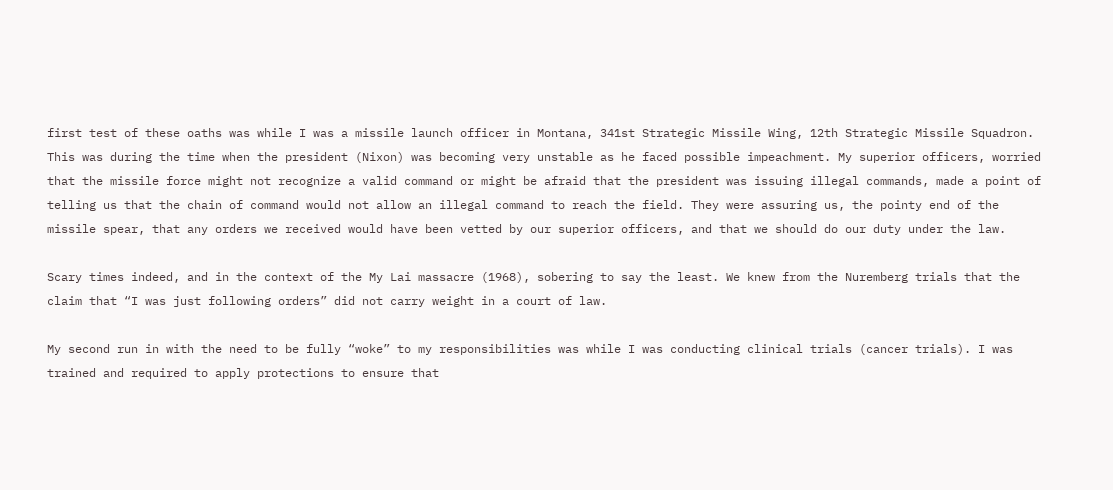first test of these oaths was while I was a missile launch officer in Montana, 341st Strategic Missile Wing, 12th Strategic Missile Squadron. This was during the time when the president (Nixon) was becoming very unstable as he faced possible impeachment. My superior officers, worried that the missile force might not recognize a valid command or might be afraid that the president was issuing illegal commands, made a point of telling us that the chain of command would not allow an illegal command to reach the field. They were assuring us, the pointy end of the missile spear, that any orders we received would have been vetted by our superior officers, and that we should do our duty under the law.

Scary times indeed, and in the context of the My Lai massacre (1968), sobering to say the least. We knew from the Nuremberg trials that the claim that “I was just following orders” did not carry weight in a court of law.

My second run in with the need to be fully “woke” to my responsibilities was while I was conducting clinical trials (cancer trials). I was trained and required to apply protections to ensure that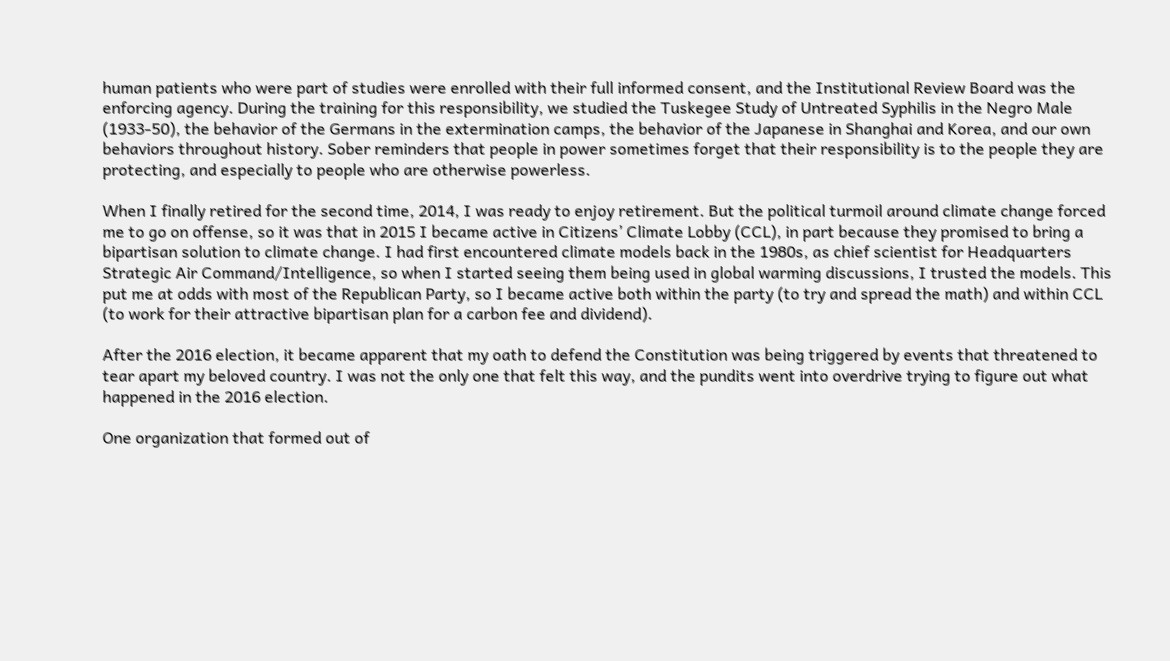human patients who were part of studies were enrolled with their full informed consent, and the Institutional Review Board was the enforcing agency. During the training for this responsibility, we studied the Tuskegee Study of Untreated Syphilis in the Negro Male (1933-50), the behavior of the Germans in the extermination camps, the behavior of the Japanese in Shanghai and Korea, and our own behaviors throughout history. Sober reminders that people in power sometimes forget that their responsibility is to the people they are protecting, and especially to people who are otherwise powerless.

When I finally retired for the second time, 2014, I was ready to enjoy retirement. But the political turmoil around climate change forced me to go on offense, so it was that in 2015 I became active in Citizens’ Climate Lobby (CCL), in part because they promised to bring a bipartisan solution to climate change. I had first encountered climate models back in the 1980s, as chief scientist for Headquarters Strategic Air Command/Intelligence, so when I started seeing them being used in global warming discussions, I trusted the models. This put me at odds with most of the Republican Party, so I became active both within the party (to try and spread the math) and within CCL (to work for their attractive bipartisan plan for a carbon fee and dividend).

After the 2016 election, it became apparent that my oath to defend the Constitution was being triggered by events that threatened to tear apart my beloved country. I was not the only one that felt this way, and the pundits went into overdrive trying to figure out what happened in the 2016 election.

One organization that formed out of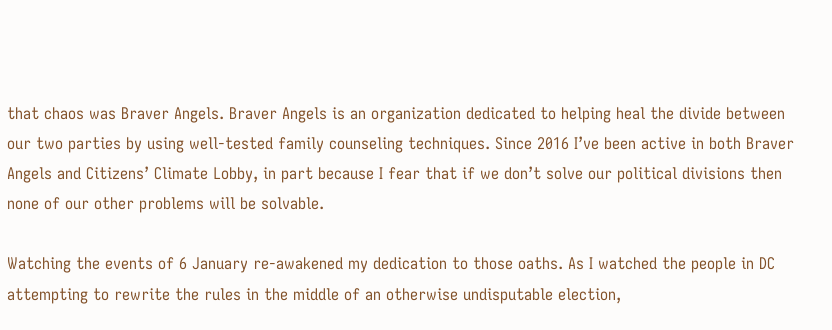that chaos was Braver Angels. Braver Angels is an organization dedicated to helping heal the divide between our two parties by using well-tested family counseling techniques. Since 2016 I’ve been active in both Braver Angels and Citizens’ Climate Lobby, in part because I fear that if we don’t solve our political divisions then none of our other problems will be solvable.

Watching the events of 6 January re-awakened my dedication to those oaths. As I watched the people in DC attempting to rewrite the rules in the middle of an otherwise undisputable election,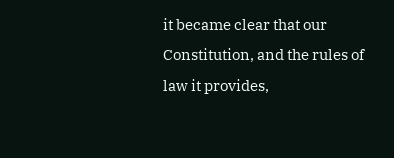it became clear that our Constitution, and the rules of law it provides,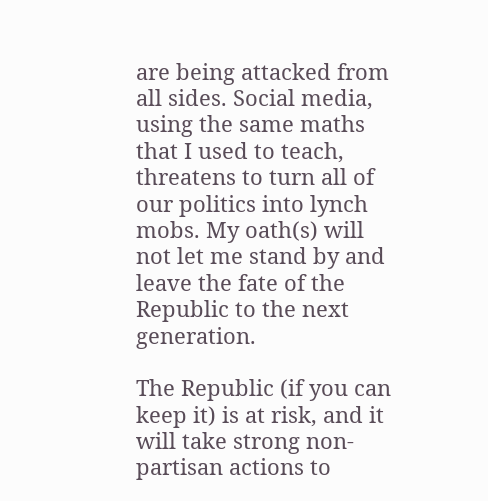are being attacked from all sides. Social media, using the same maths that I used to teach, threatens to turn all of our politics into lynch mobs. My oath(s) will not let me stand by and leave the fate of the Republic to the next generation.

The Republic (if you can keep it) is at risk, and it will take strong non-partisan actions to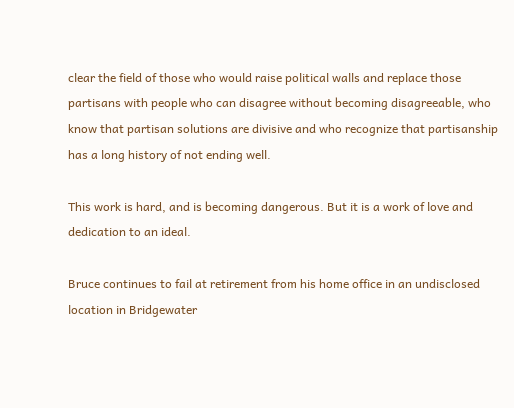clear the field of those who would raise political walls and replace those partisans with people who can disagree without becoming disagreeable, who know that partisan solutions are divisive and who recognize that partisanship has a long history of not ending well.

This work is hard, and is becoming dangerous. But it is a work of love and dedication to an ideal.

Bruce continues to fail at retirement from his home office in an undisclosed location in Bridgewater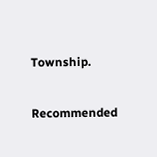Township.

Recommended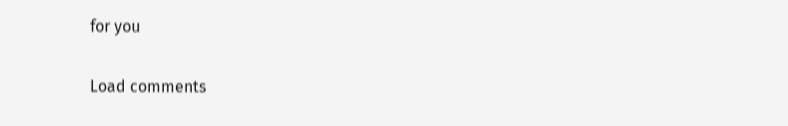for you

Load comments